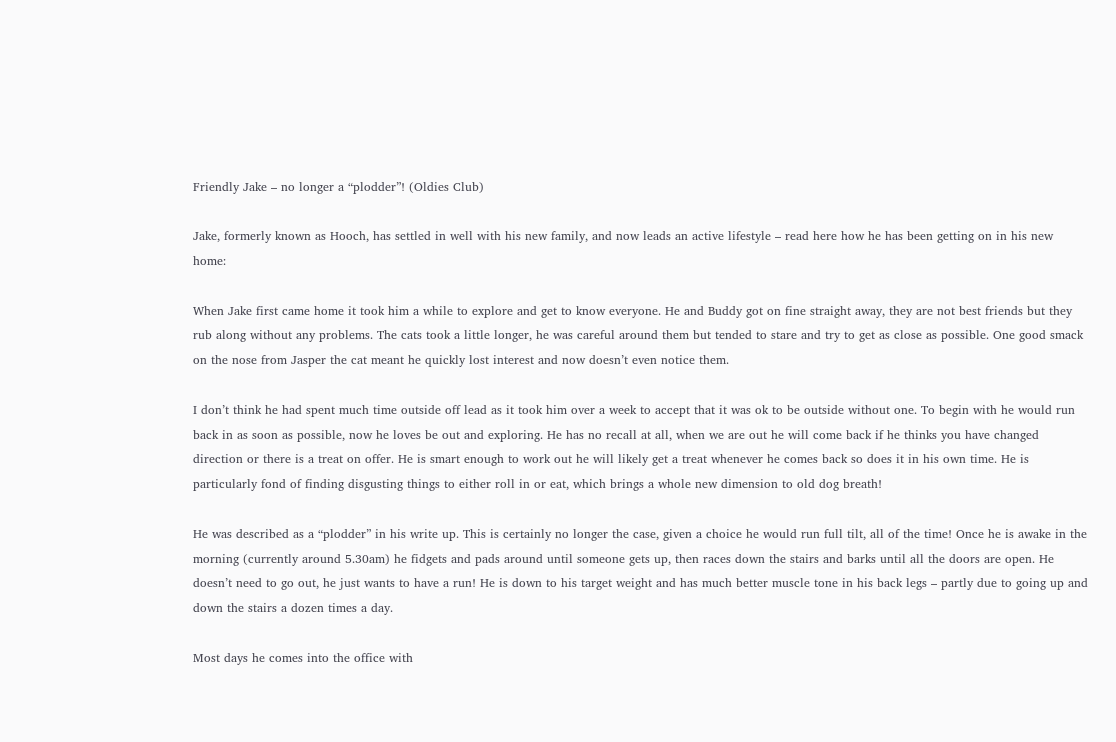Friendly Jake – no longer a “plodder”! (Oldies Club)

Jake, formerly known as Hooch, has settled in well with his new family, and now leads an active lifestyle – read here how he has been getting on in his new home:

When Jake first came home it took him a while to explore and get to know everyone. He and Buddy got on fine straight away, they are not best friends but they rub along without any problems. The cats took a little longer, he was careful around them but tended to stare and try to get as close as possible. One good smack on the nose from Jasper the cat meant he quickly lost interest and now doesn’t even notice them.

I don’t think he had spent much time outside off lead as it took him over a week to accept that it was ok to be outside without one. To begin with he would run back in as soon as possible, now he loves be out and exploring. He has no recall at all, when we are out he will come back if he thinks you have changed direction or there is a treat on offer. He is smart enough to work out he will likely get a treat whenever he comes back so does it in his own time. He is particularly fond of finding disgusting things to either roll in or eat, which brings a whole new dimension to old dog breath!

He was described as a “plodder” in his write up. This is certainly no longer the case, given a choice he would run full tilt, all of the time! Once he is awake in the morning (currently around 5.30am) he fidgets and pads around until someone gets up, then races down the stairs and barks until all the doors are open. He doesn’t need to go out, he just wants to have a run! He is down to his target weight and has much better muscle tone in his back legs – partly due to going up and down the stairs a dozen times a day.

Most days he comes into the office with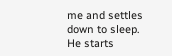me and settles down to sleep. He starts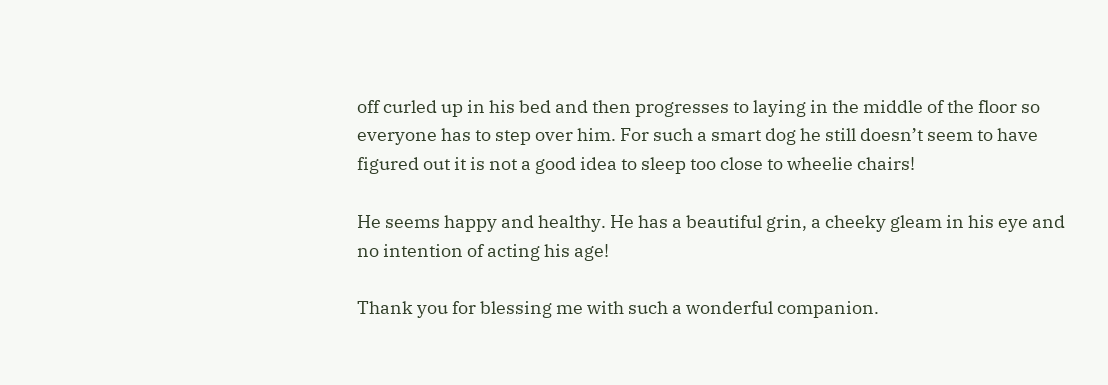off curled up in his bed and then progresses to laying in the middle of the floor so everyone has to step over him. For such a smart dog he still doesn’t seem to have figured out it is not a good idea to sleep too close to wheelie chairs!

He seems happy and healthy. He has a beautiful grin, a cheeky gleam in his eye and no intention of acting his age!

Thank you for blessing me with such a wonderful companion.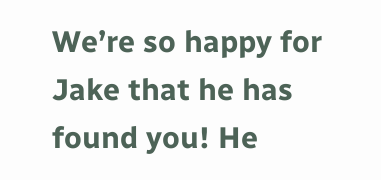We’re so happy for Jake that he has found you! He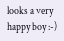looks a very happy boy :-)